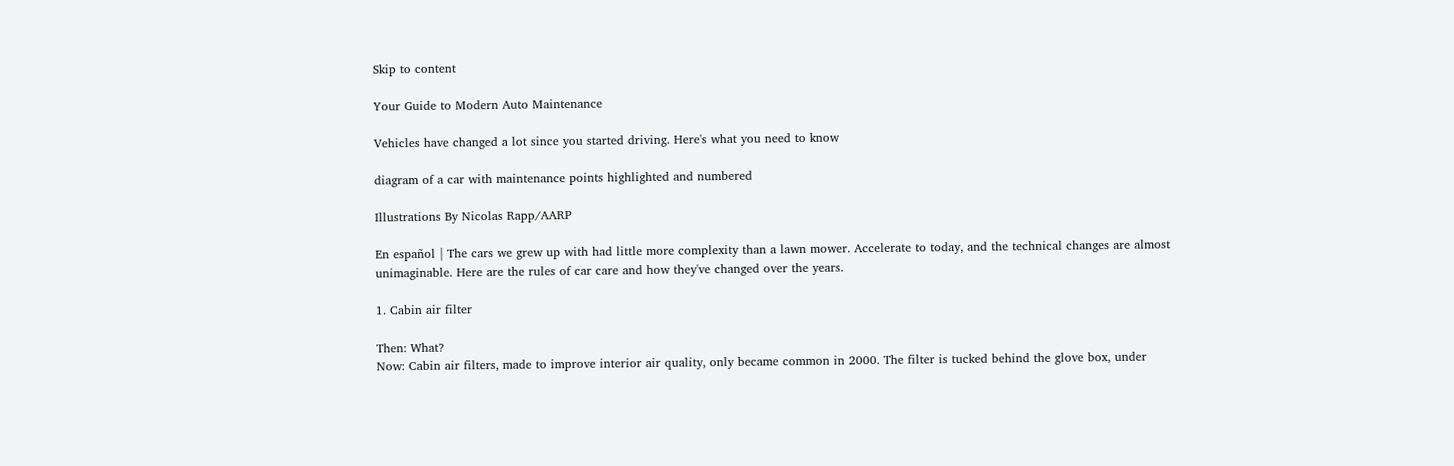Skip to content

Your Guide to Modern Auto Maintenance

Vehicles have changed a lot since you started driving. Here's what you need to know

diagram of a car with maintenance points highlighted and numbered

Illustrations By Nicolas Rapp/AARP

En español | The cars we grew up with had little more complexity than a lawn mower. Accelerate to today, and the technical changes are almost unimaginable. Here are the rules of car care and how they've changed over the years.

1. Cabin air filter

Then: What?
Now: Cabin air filters, made to improve interior air quality, only became common in 2000. The filter is tucked behind the glove box, under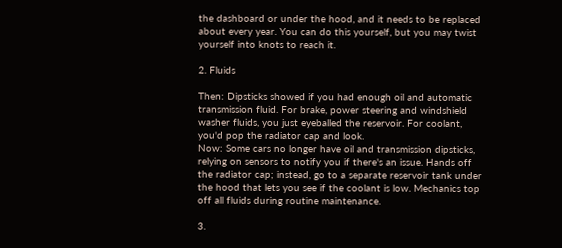the dashboard or under the hood, and it needs to be replaced about every year. You can do this yourself, but you may twist yourself into knots to reach it.

2. Fluids

Then: Dipsticks showed if you had enough oil and automatic transmission fluid. For brake, power steering and windshield washer fluids, you just eyeballed the reservoir. For coolant, you'd pop the radiator cap and look.
Now: Some cars no longer have oil and transmission dipsticks, relying on sensors to notify you if there's an issue. Hands off the radiator cap; instead, go to a separate reservoir tank under the hood that lets you see if the coolant is low. Mechanics top off all fluids during routine maintenance.

3.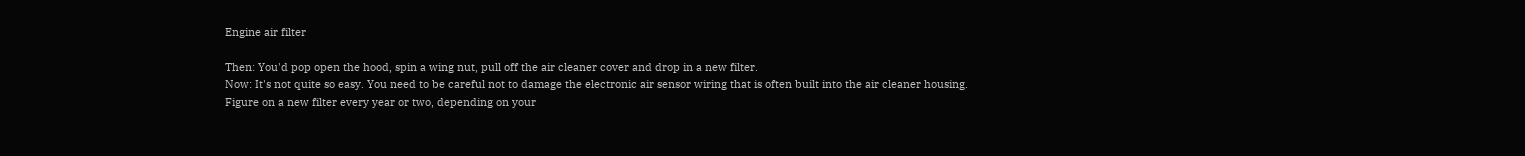Engine air filter

Then: You'd pop open the hood, spin a wing nut, pull off the air cleaner cover and drop in a new filter.
Now: It's not quite so easy. You need to be careful not to damage the electronic air sensor wiring that is often built into the air cleaner housing. Figure on a new filter every year or two, depending on your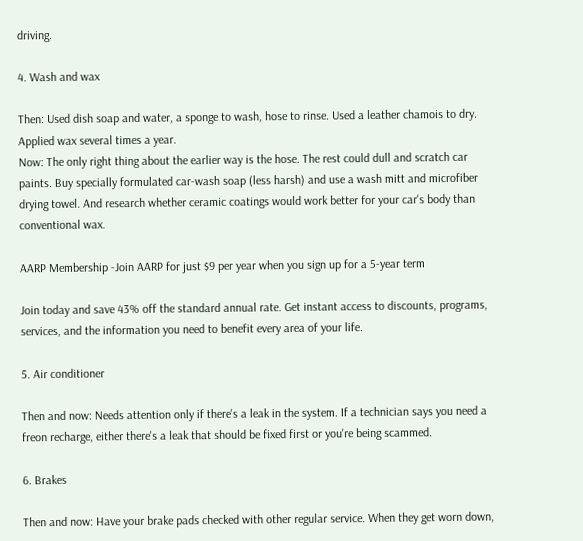driving.

4. Wash and wax

Then: Used dish soap and water, a sponge to wash, hose to rinse. Used a leather chamois to dry. Applied wax several times a year.
Now: The only right thing about the earlier way is the hose. The rest could dull and scratch car paints. Buy specially formulated car-wash soap (less harsh) and use a wash mitt and microfiber drying towel. And research whether ceramic coatings would work better for your car's body than conventional wax.

AARP Membership -Join AARP for just $9 per year when you sign up for a 5-year term

Join today and save 43% off the standard annual rate. Get instant access to discounts, programs, services, and the information you need to benefit every area of your life.

5. Air conditioner

Then and now: Needs attention only if there's a leak in the system. If a technician says you need a freon recharge, either there's a leak that should be fixed first or you're being scammed.

6. Brakes

Then and now: Have your brake pads checked with other regular service. When they get worn down,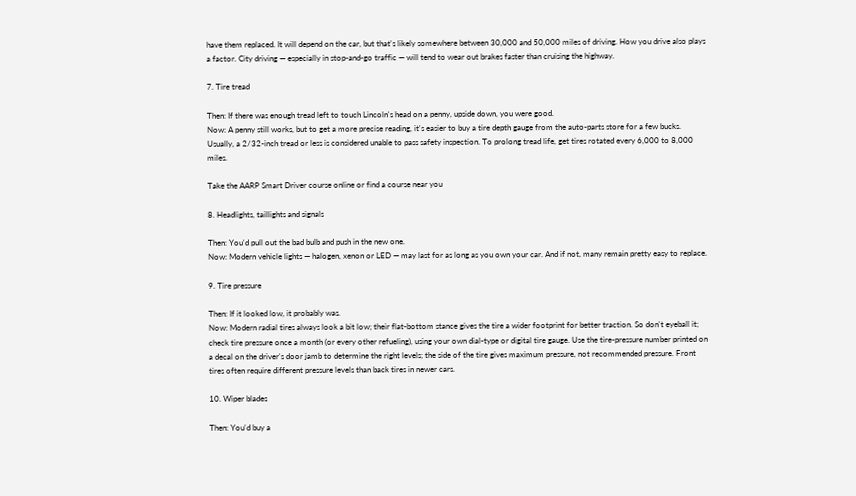have them replaced. It will depend on the car, but that's likely somewhere between 30,000 and 50,000 miles of driving. How you drive also plays a factor. City driving — especially in stop-and-go traffic — will tend to wear out brakes faster than cruising the highway.

7. Tire tread

Then: If there was enough tread left to touch Lincoln's head on a penny, upside down, you were good.
Now: A penny still works, but to get a more precise reading, it's easier to buy a tire depth gauge from the auto-parts store for a few bucks. Usually, a 2/32-inch tread or less is considered unable to pass safety inspection. To prolong tread life, get tires rotated every 6,000 to 8,000 miles.

Take the AARP Smart Driver course online or find a course near you

8. Headlights, taillights and signals

Then: You'd pull out the bad bulb and push in the new one.
Now: Modern vehicle lights — halogen, xenon or LED — may last for as long as you own your car. And if not, many remain pretty easy to replace.

9. Tire pressure

Then: If it looked low, it probably was.
Now: Modern radial tires always look a bit low; their flat-bottom stance gives the tire a wider footprint for better traction. So don't eyeball it; check tire pressure once a month (or every other refueling), using your own dial-type or digital tire gauge. Use the tire-pressure number printed on a decal on the driver's door jamb to determine the right levels; the side of the tire gives maximum pressure, not recommended pressure. Front tires often require different pressure levels than back tires in newer cars.

10. Wiper blades

Then: You'd buy a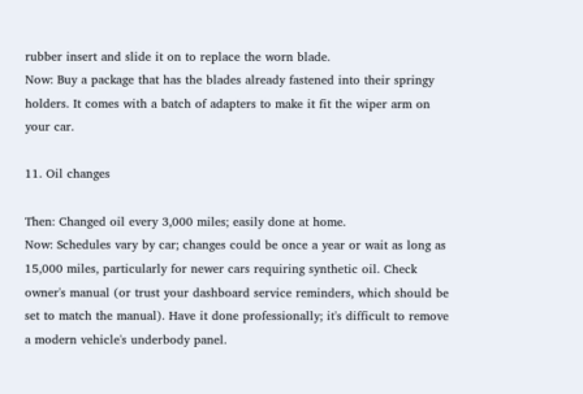rubber insert and slide it on to replace the worn blade.
Now: Buy a package that has the blades already fastened into their springy holders. It comes with a batch of adapters to make it fit the wiper arm on your car.

11. Oil changes

Then: Changed oil every 3,000 miles; easily done at home.
Now: Schedules vary by car; changes could be once a year or wait as long as 15,000 miles, particularly for newer cars requiring synthetic oil. Check owner's manual (or trust your dashboard service reminders, which should be set to match the manual). Have it done professionally; it's difficult to remove a modern vehicle's underbody panel.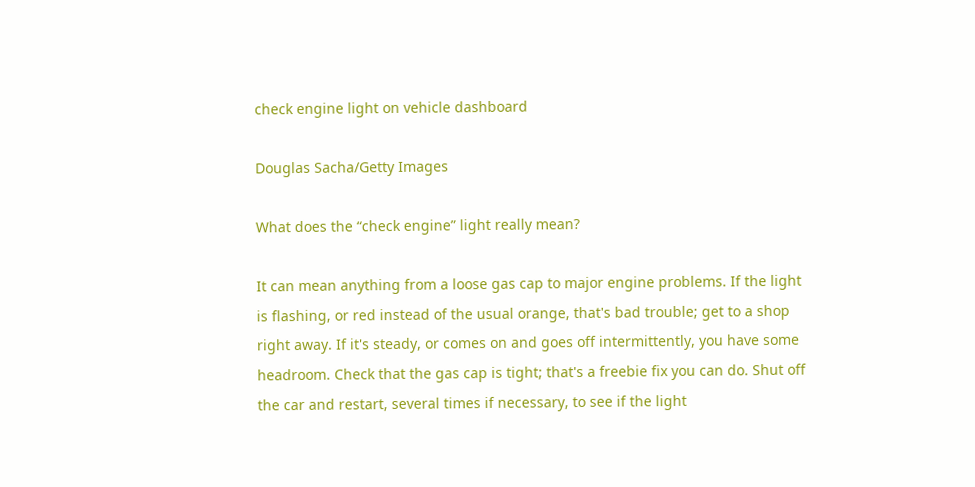check engine light on vehicle dashboard

Douglas Sacha/Getty Images

What does the “check engine” light really mean?

It can mean anything from a loose gas cap to major engine problems. If the light is flashing, or red instead of the usual orange, that's bad trouble; get to a shop right away. If it's steady, or comes on and goes off intermittently, you have some headroom. Check that the gas cap is tight; that's a freebie fix you can do. Shut off the car and restart, several times if necessary, to see if the light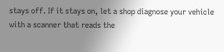stays off. If it stays on, let a shop diagnose your vehicle with a scanner that reads the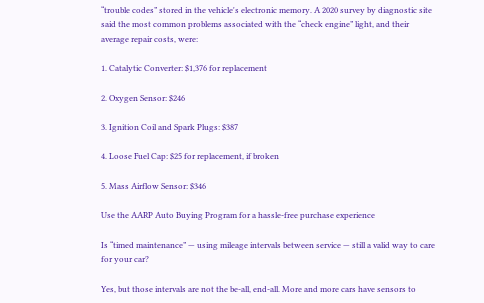“trouble codes” stored in the vehicle's electronic memory. A 2020 survey by diagnostic site said the most common problems associated with the “check engine” light, and their average repair costs, were:

1. Catalytic Converter: $1,376 for replacement

2. Oxygen Sensor: $246

3. Ignition Coil and Spark Plugs: $387

4. Loose Fuel Cap: $25 for replacement, if broken

5. Mass Airflow Sensor: $346

Use the AARP Auto Buying Program for a hassle-free purchase experience

Is “timed maintenance” — using mileage intervals between service — still a valid way to care for your car?

Yes, but those intervals are not the be-all, end-all. More and more cars have sensors to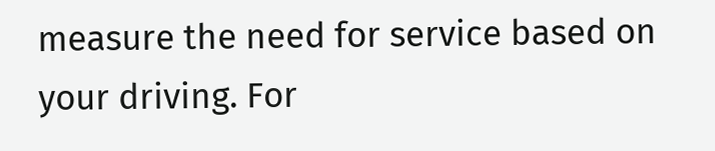measure the need for service based on your driving. For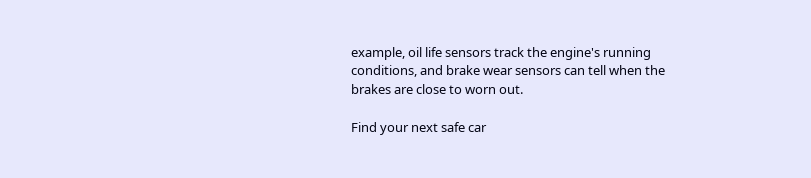example, oil life sensors track the engine's running conditions, and brake wear sensors can tell when the brakes are close to worn out.

Find your next safe car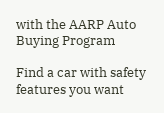with the AARP Auto Buying Program

Find a car with safety features you want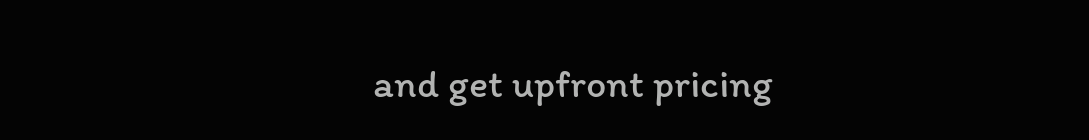and get upfront pricing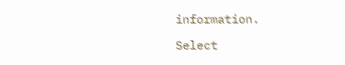information.

Select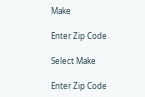Make

Enter Zip Code

Select Make

Enter Zip Code